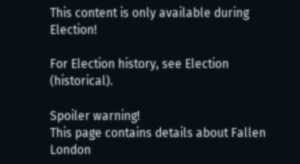This content is only available during Election!

For Election history, see Election (historical).

Spoiler warning!
This page contains details about Fallen London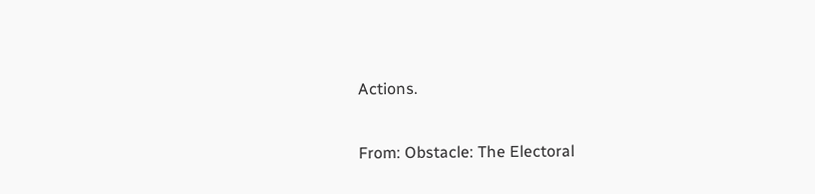Actions.

From: Obstacle: The Electoral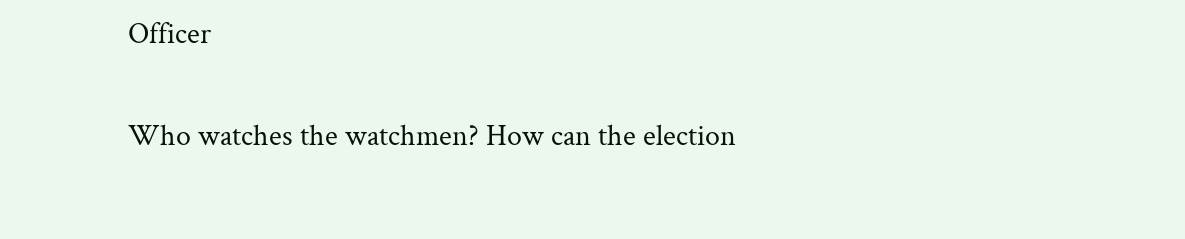Officer

Who watches the watchmen? How can the election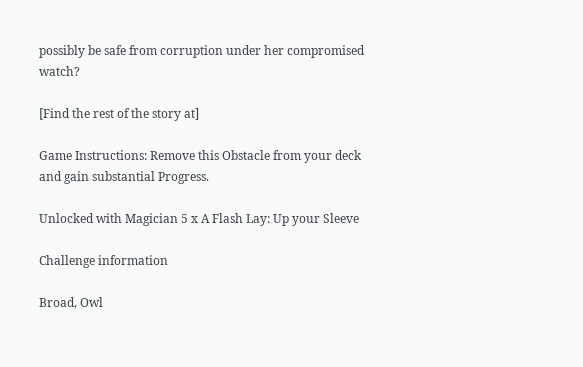possibly be safe from corruption under her compromised watch?

[Find the rest of the story at]

Game Instructions: Remove this Obstacle from your deck and gain substantial Progress.

Unlocked with Magician 5 x A Flash Lay: Up your Sleeve

Challenge information

Broad, Owl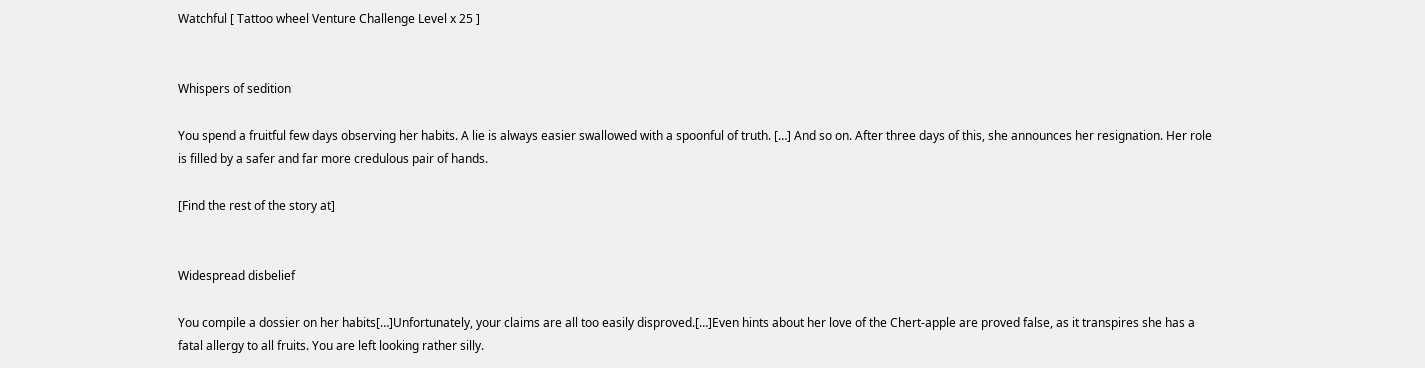Watchful [ Tattoo wheel Venture Challenge Level x 25 ]


Whispers of sedition

You spend a fruitful few days observing her habits. A lie is always easier swallowed with a spoonful of truth. […] And so on. After three days of this, she announces her resignation. Her role is filled by a safer and far more credulous pair of hands.

[Find the rest of the story at]


Widespread disbelief

You compile a dossier on her habits[…]Unfortunately, your claims are all too easily disproved.[…]Even hints about her love of the Chert-apple are proved false, as it transpires she has a fatal allergy to all fruits. You are left looking rather silly.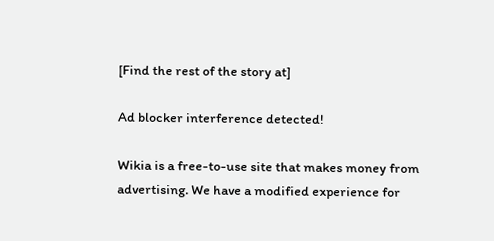[Find the rest of the story at]

Ad blocker interference detected!

Wikia is a free-to-use site that makes money from advertising. We have a modified experience for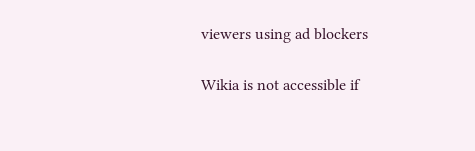viewers using ad blockers

Wikia is not accessible if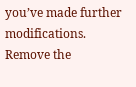you’ve made further modifications. Remove the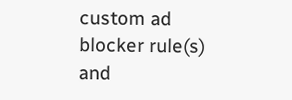custom ad blocker rule(s) and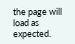the page will load as expected.